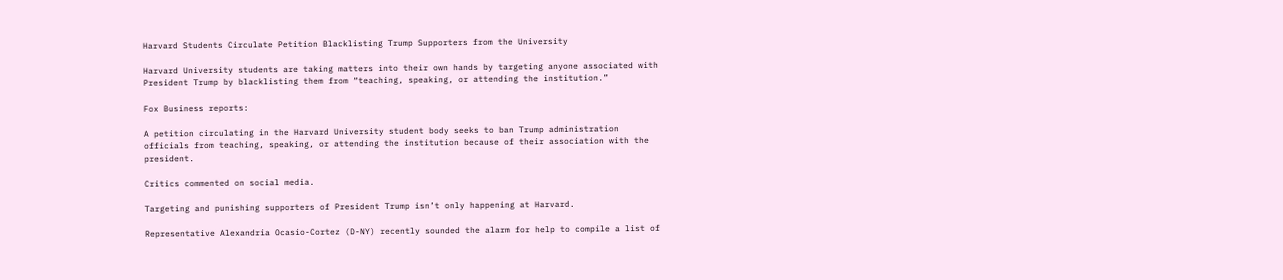Harvard Students Circulate Petition Blacklisting Trump Supporters from the University

Harvard University students are taking matters into their own hands by targeting anyone associated with President Trump by blacklisting them from “teaching, speaking, or attending the institution.”

Fox Business reports:

A petition circulating in the Harvard University student body seeks to ban Trump administration officials from teaching, speaking, or attending the institution because of their association with the president.

Critics commented on social media.

Targeting and punishing supporters of President Trump isn’t only happening at Harvard.

Representative Alexandria Ocasio-Cortez (D-NY) recently sounded the alarm for help to compile a list of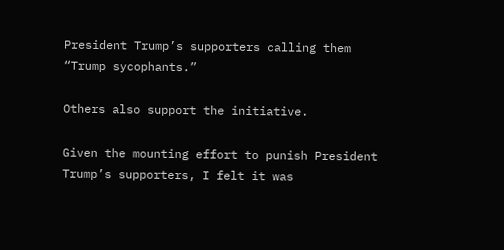President Trump’s supporters calling them “Trump sycophants.”

Others also support the initiative.

Given the mounting effort to punish President Trump’s supporters, I felt it was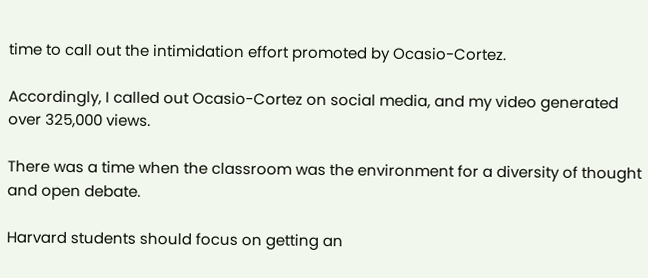time to call out the intimidation effort promoted by Ocasio-Cortez.

Accordingly, I called out Ocasio-Cortez on social media, and my video generated over 325,000 views.

There was a time when the classroom was the environment for a diversity of thought and open debate.

Harvard students should focus on getting an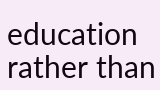education rather than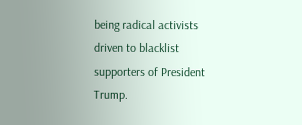being radical activists driven to blacklist supporters of President Trump.